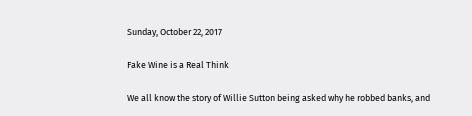Sunday, October 22, 2017

Fake Wine is a Real Think

We all know the story of Willie Sutton being asked why he robbed banks, and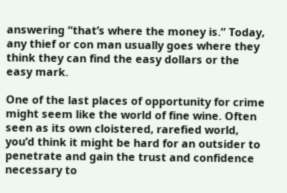answering “that’s where the money is.” Today, any thief or con man usually goes where they think they can find the easy dollars or the easy mark.

One of the last places of opportunity for crime might seem like the world of fine wine. Often seen as its own cloistered, rarefied world, you’d think it might be hard for an outsider to penetrate and gain the trust and confidence necessary to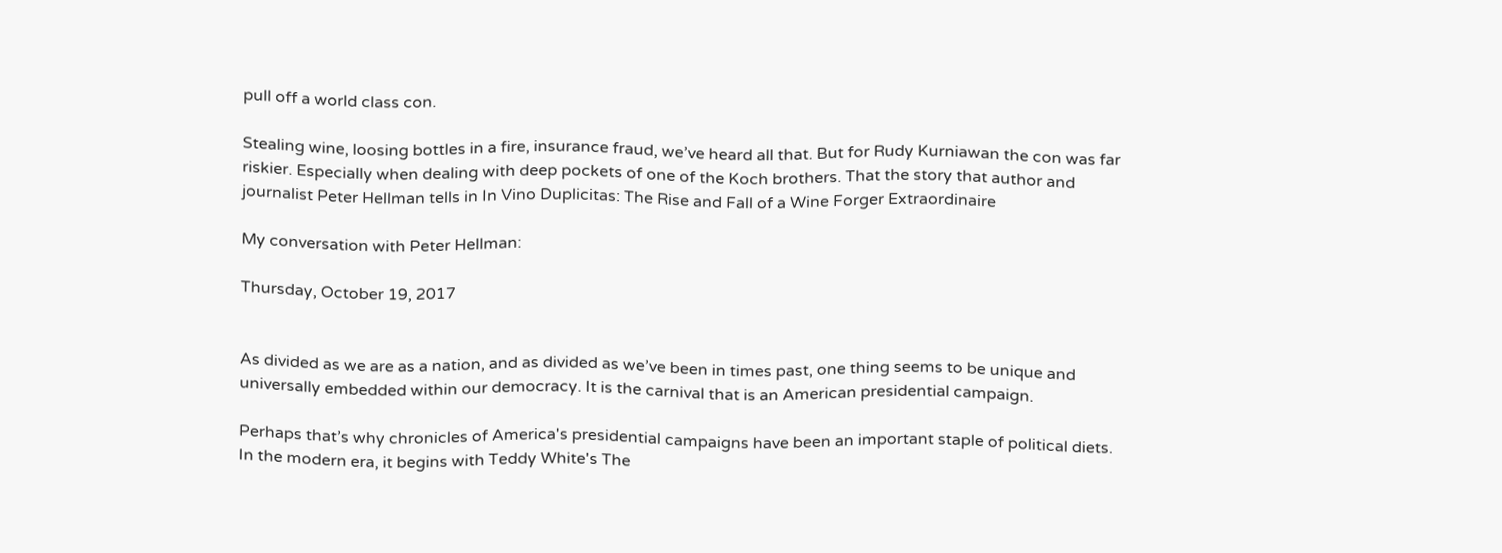pull off a world class con.

Stealing wine, loosing bottles in a fire, insurance fraud, we’ve heard all that. But for Rudy Kurniawan the con was far riskier. Especially when dealing with deep pockets of one of the Koch brothers. That the story that author and journalist Peter Hellman tells in In Vino Duplicitas: The Rise and Fall of a Wine Forger Extraordinaire

My conversation with Peter Hellman:

Thursday, October 19, 2017


As divided as we are as a nation, and as divided as we’ve been in times past, one thing seems to be unique and universally embedded within our democracy. It is the carnival that is an American presidential campaign.

Perhaps that’s why chronicles of America's presidential campaigns have been an important staple of political diets. In the modern era, it begins with Teddy White's The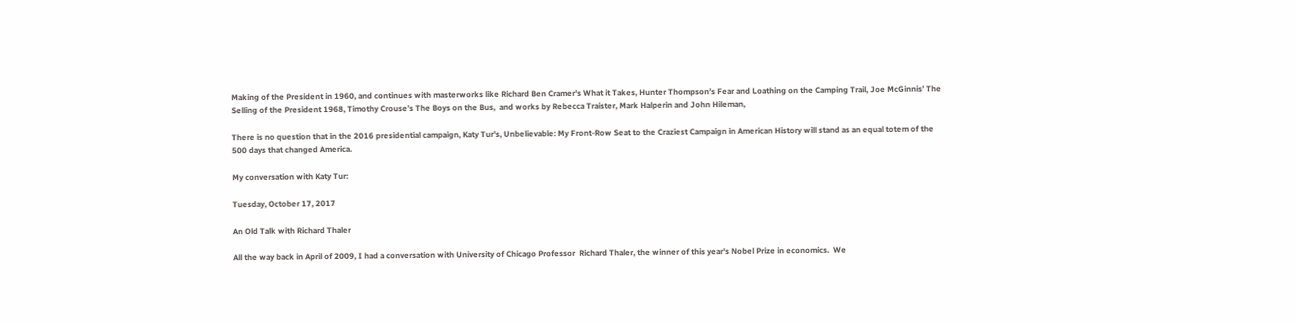Making of the President in 1960, and continues with masterworks like Richard Ben Cramer's What it Takes, Hunter Thompson’s Fear and Loathing on the Camping Trail, Joe McGinnis’ The Selling of the President 1968, Timothy Crouse’s The Boys on the Bus,  and works by Rebecca Traister, Mark Halperin and John Hileman,

There is no question that in the 2016 presidential campaign, Katy Tur's, Unbelievable: My Front-Row Seat to the Craziest Campaign in American History will stand as an equal totem of the 500 days that changed America.

My conversation with Katy Tur:

Tuesday, October 17, 2017

An Old Talk with Richard Thaler

All the way back in April of 2009, I had a conversation with University of Chicago Professor  Richard Thaler, the winner of this year's Nobel Prize in economics.  We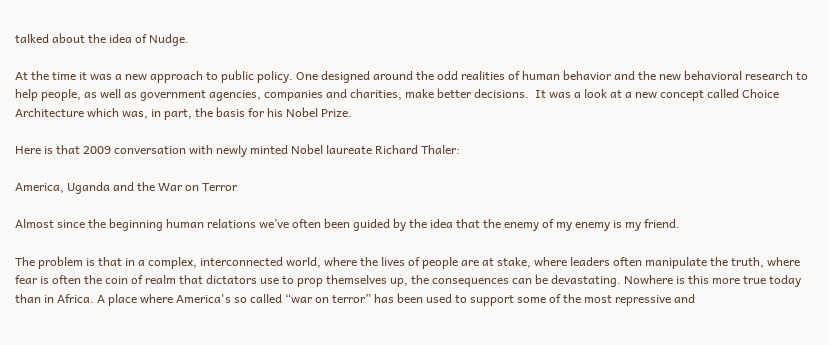talked about the idea of Nudge.

At the time it was a new approach to public policy. One designed around the odd realities of human behavior and the new behavioral research to help people, as well as government agencies, companies and charities, make better decisions.  It was a look at a new concept called Choice Architecture which was, in part, the basis for his Nobel Prize.

Here is that 2009 conversation with newly minted Nobel laureate Richard Thaler:

America, Uganda and the War on Terror

Almost since the beginning human relations we’ve often been guided by the idea that the enemy of my enemy is my friend.

The problem is that in a complex, interconnected world, where the lives of people are at stake, where leaders often manipulate the truth, where fear is often the coin of realm that dictators use to prop themselves up, the consequences can be devastating. Nowhere is this more true today than in Africa. A place where America's so called “war on terror” has been used to support some of the most repressive and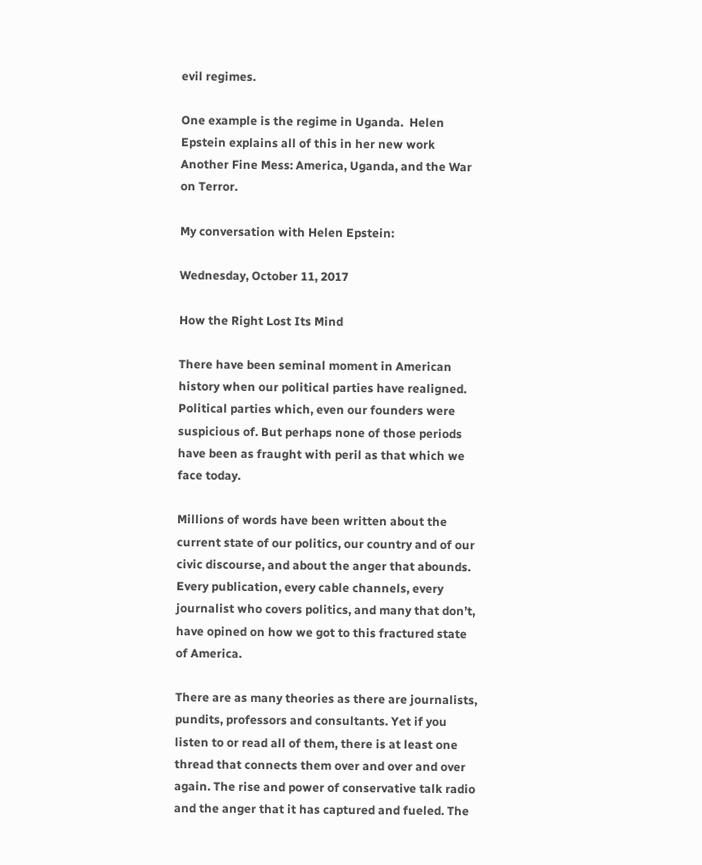evil regimes.

One example is the regime in Uganda.  Helen Epstein explains all of this in her new work Another Fine Mess: America, Uganda, and the War on Terror.

My conversation with Helen Epstein:

Wednesday, October 11, 2017

How the Right Lost Its Mind

There have been seminal moment in American history when our political parties have realigned. Political parties which, even our founders were suspicious of. But perhaps none of those periods have been as fraught with peril as that which we face today.

Millions of words have been written about the current state of our politics, our country and of our civic discourse, and about the anger that abounds. Every publication, every cable channels, every journalist who covers politics, and many that don’t, have opined on how we got to this fractured state of America.

There are as many theories as there are journalists, pundits, professors and consultants. Yet if you listen to or read all of them, there is at least one thread that connects them over and over and over again. The rise and power of conservative talk radio and the anger that it has captured and fueled. The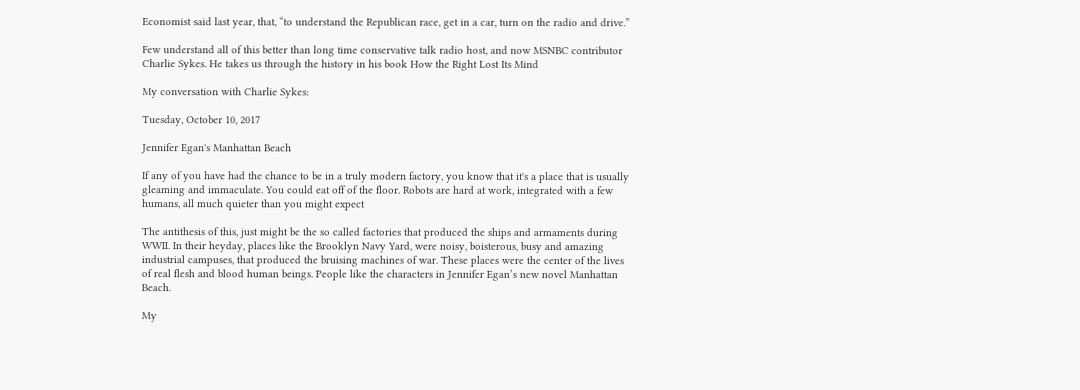Economist said last year, that, “to understand the Republican race, get in a car, turn on the radio and drive.”

Few understand all of this better than long time conservative talk radio host, and now MSNBC contributor Charlie Sykes. He takes us through the history in his book How the Right Lost Its Mind

My conversation with Charlie Sykes:

Tuesday, October 10, 2017

Jennifer Egan's Manhattan Beach

If any of you have had the chance to be in a truly modern factory, you know that it's a place that is usually gleaming and immaculate. You could eat off of the floor. Robots are hard at work, integrated with a few humans, all much quieter than you might expect

The antithesis of this, just might be the so called factories that produced the ships and armaments during WWII. In their heyday, places like the Brooklyn Navy Yard, were noisy, boisterous, busy and amazing industrial campuses, that produced the bruising machines of war. These places were the center of the lives of real flesh and blood human beings. People like the characters in Jennifer Egan’s new novel Manhattan Beach.

My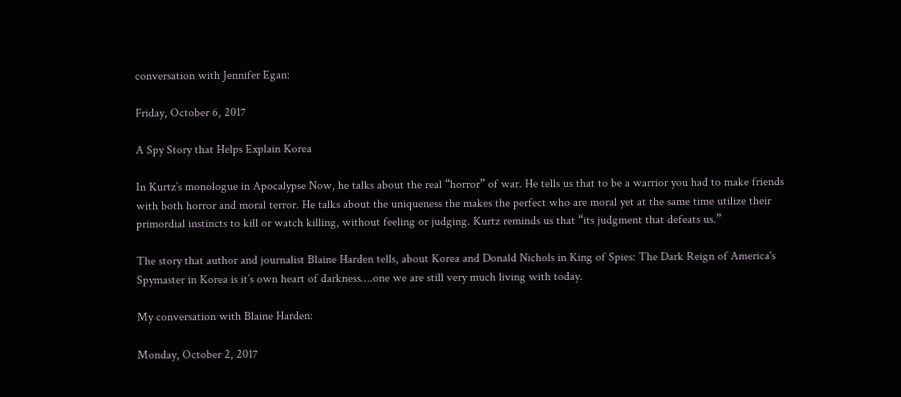conversation with Jennifer Egan:

Friday, October 6, 2017

A Spy Story that Helps Explain Korea

In Kurtz’s monologue in Apocalypse Now, he talks about the real “horror” of war. He tells us that to be a warrior you had to make friends with both horror and moral terror. He talks about the uniqueness the makes the perfect who are moral yet at the same time utilize their primordial instincts to kill or watch killing, without feeling or judging. Kurtz reminds us that “its judgment that defeats us.”

The story that author and journalist Blaine Harden tells, about Korea and Donald Nichols in King of Spies: The Dark Reign of America's Spymaster in Korea is it’s own heart of darkness….one we are still very much living with today.

My conversation with Blaine Harden:

Monday, October 2, 2017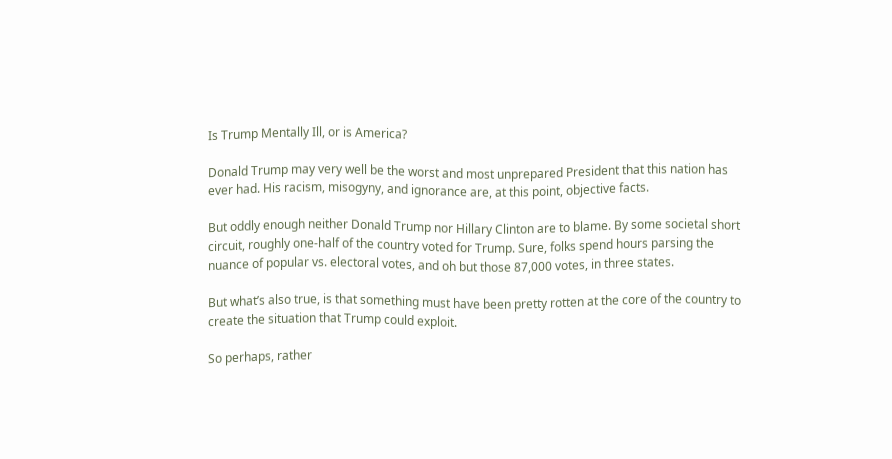Is Trump Mentally Ill, or is America?

Donald Trump may very well be the worst and most unprepared President that this nation has ever had. His racism, misogyny, and ignorance are, at this point, objective facts.

But oddly enough neither Donald Trump nor Hillary Clinton are to blame. By some societal short circuit, roughly one-half of the country voted for Trump. Sure, folks spend hours parsing the nuance of popular vs. electoral votes, and oh but those 87,000 votes, in three states.

But what’s also true, is that something must have been pretty rotten at the core of the country to create the situation that Trump could exploit.

So perhaps, rather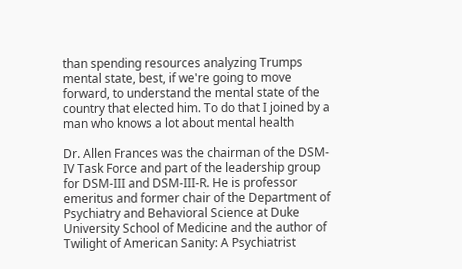than spending resources analyzing Trumps mental state, best, if we're going to move forward, to understand the mental state of the country that elected him. To do that I joined by a man who knows a lot about mental health

Dr. Allen Frances was the chairman of the DSM-IV Task Force and part of the leadership group for DSM-III and DSM-III-R. He is professor emeritus and former chair of the Department of Psychiatry and Behavioral Science at Duke University School of Medicine and the author of Twilight of American Sanity: A Psychiatrist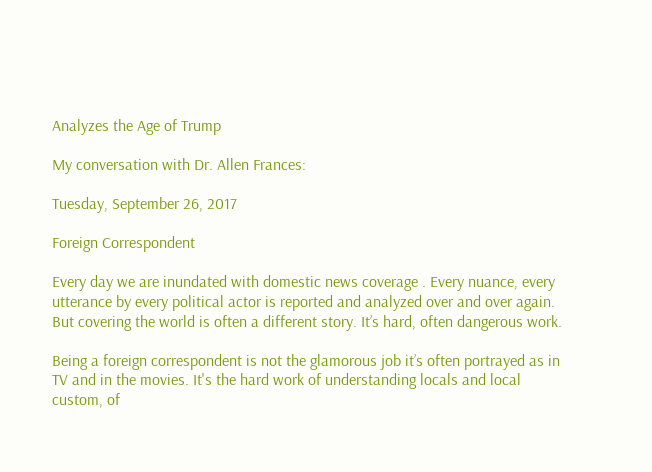Analyzes the Age of Trump

My conversation with Dr. Allen Frances:

Tuesday, September 26, 2017

Foreign Correspondent

Every day we are inundated with domestic news coverage . Every nuance, every utterance by every political actor is reported and analyzed over and over again. But covering the world is often a different story. It’s hard, often dangerous work.

Being a foreign correspondent is not the glamorous job it’s often portrayed as in TV and in the movies. It's the hard work of understanding locals and local custom, of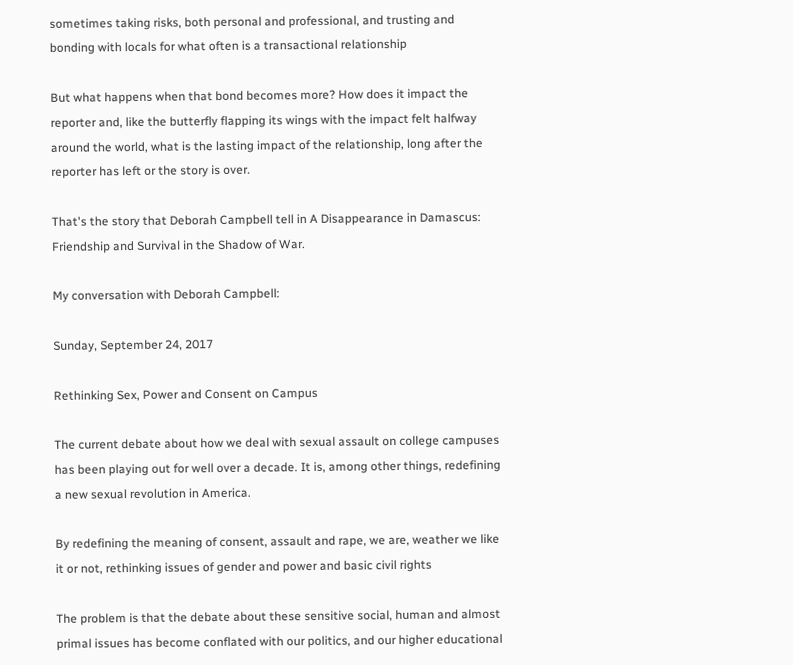sometimes taking risks, both personal and professional, and trusting and bonding with locals for what often is a transactional relationship

But what happens when that bond becomes more? How does it impact the reporter and, like the butterfly flapping its wings with the impact felt halfway around the world, what is the lasting impact of the relationship, long after the reporter has left or the story is over.

That's the story that Deborah Campbell tell in A Disappearance in Damascus: Friendship and Survival in the Shadow of War.

My conversation with Deborah Campbell:

Sunday, September 24, 2017

Rethinking Sex, Power and Consent on Campus

The current debate about how we deal with sexual assault on college campuses has been playing out for well over a decade. It is, among other things, redefining a new sexual revolution in America.

By redefining the meaning of consent, assault and rape, we are, weather we like it or not, rethinking issues of gender and power and basic civil rights

The problem is that the debate about these sensitive social, human and almost primal issues has become conflated with our politics, and our higher educational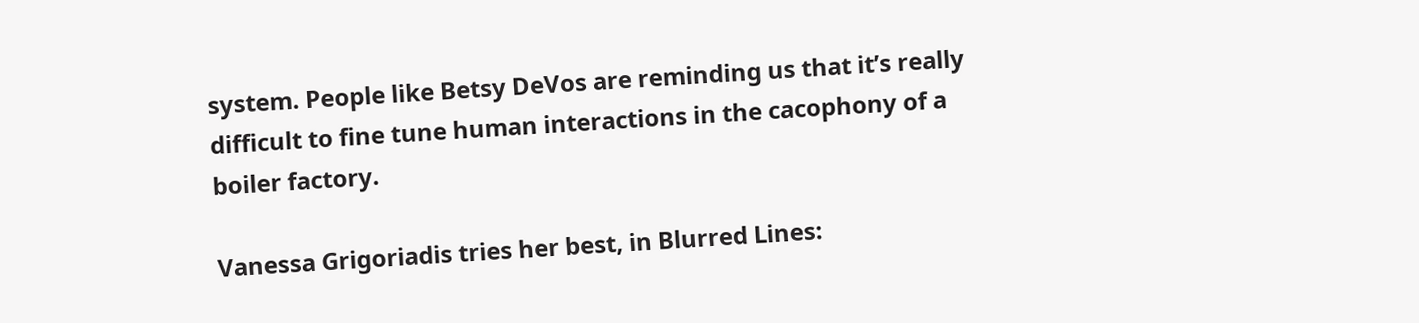system. People like Betsy DeVos are reminding us that it’s really difficult to fine tune human interactions in the cacophony of a boiler factory.

Vanessa Grigoriadis tries her best, in Blurred Lines: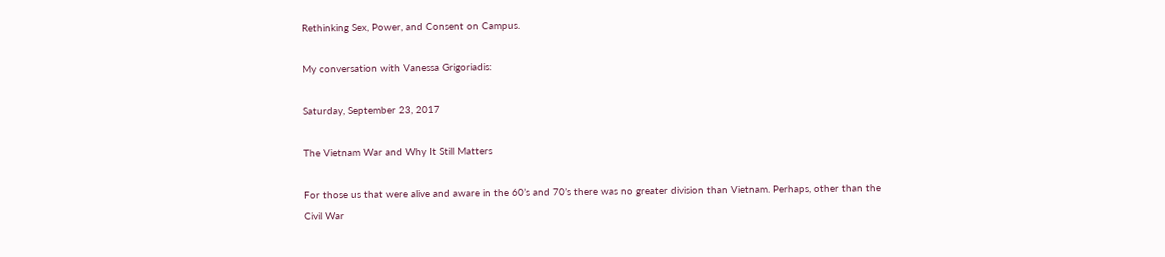Rethinking Sex, Power, and Consent on Campus.

My conversation with Vanessa Grigoriadis:

Saturday, September 23, 2017

The Vietnam War and Why It Still Matters

For those us that were alive and aware in the 60’s and 70’s there was no greater division than Vietnam. Perhaps, other than the Civil War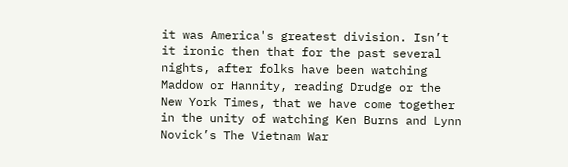it was America's greatest division. Isn’t it ironic then that for the past several nights, after folks have been watching Maddow or Hannity, reading Drudge or the New York Times, that we have come together in the unity of watching Ken Burns and Lynn Novick’s The Vietnam War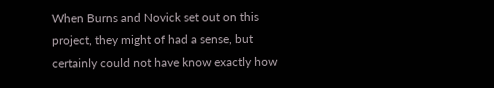When Burns and Novick set out on this project, they might of had a sense, but certainly could not have know exactly how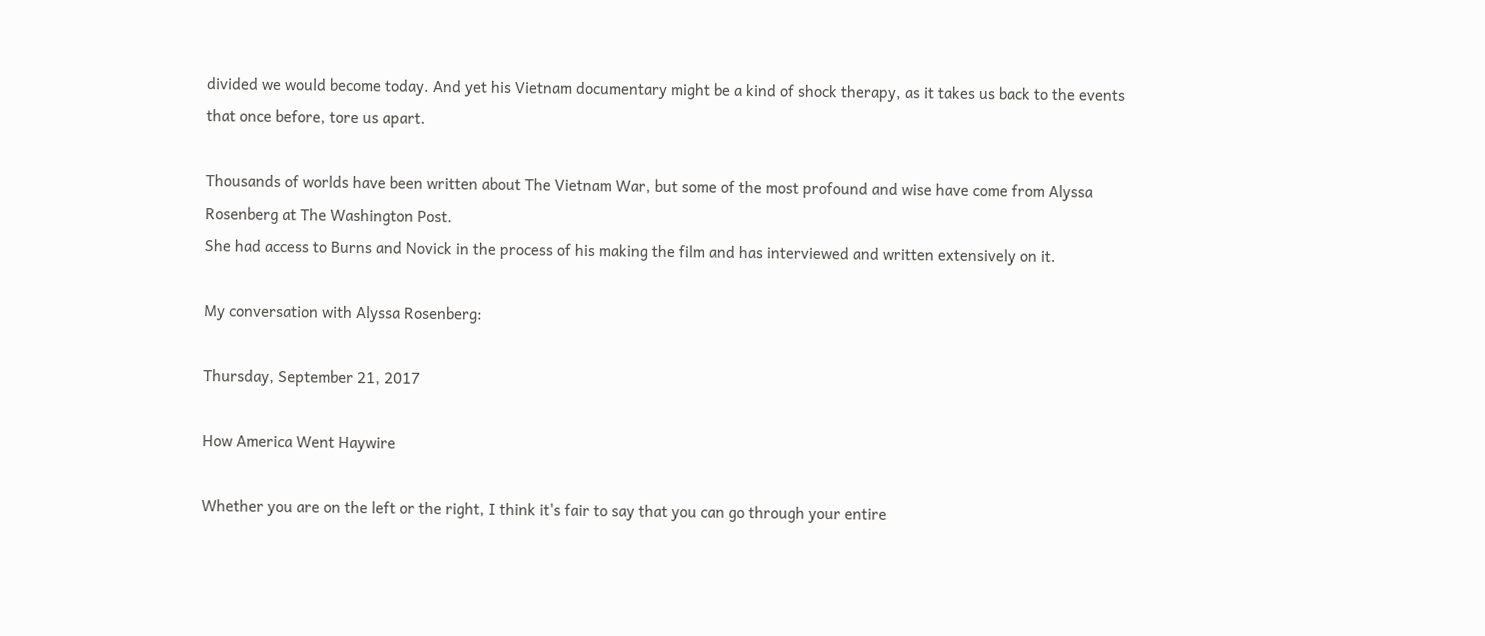divided we would become today. And yet his Vietnam documentary might be a kind of shock therapy, as it takes us back to the events that once before, tore us apart.

Thousands of worlds have been written about The Vietnam War, but some of the most profound and wise have come from Alyssa Rosenberg at The Washington Post.
She had access to Burns and Novick in the process of his making the film and has interviewed and written extensively on it.

My conversation with Alyssa Rosenberg:

Thursday, September 21, 2017

How America Went Haywire

Whether you are on the left or the right, I think it's fair to say that you can go through your entire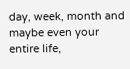day, week, month and maybe even your entire life,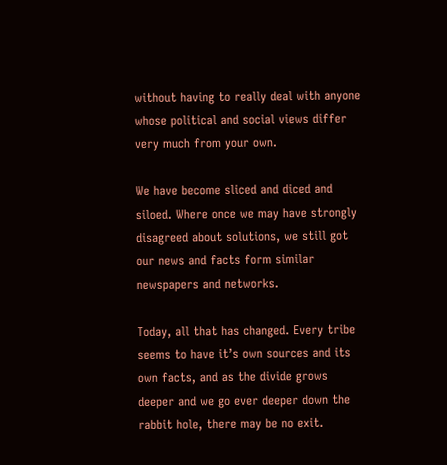without having to really deal with anyone whose political and social views differ very much from your own.

We have become sliced and diced and siloed. Where once we may have strongly disagreed about solutions, we still got our news and facts form similar newspapers and networks.

Today, all that has changed. Every tribe seems to have it’s own sources and its own facts, and as the divide grows deeper and we go ever deeper down the rabbit hole, there may be no exit.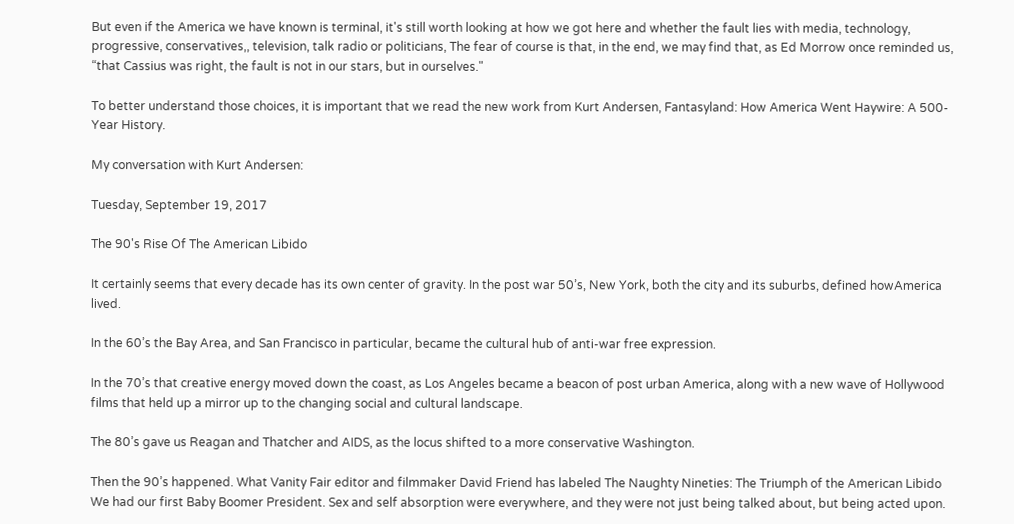But even if the America we have known is terminal, it's still worth looking at how we got here and whether the fault lies with media, technology, progressive, conservatives,, television, talk radio or politicians, The fear of course is that, in the end, we may find that, as Ed Morrow once reminded us, “that Cassius was right, the fault is not in our stars, but in ourselves."

To better understand those choices, it is important that we read the new work from Kurt Andersen, Fantasyland: How America Went Haywire: A 500-Year History.

My conversation with Kurt Andersen:

Tuesday, September 19, 2017

The 90's Rise Of The American Libido

It certainly seems that every decade has its own center of gravity. In the post war 50’s, New York, both the city and its suburbs, defined howAmerica lived.

In the 60’s the Bay Area, and San Francisco in particular, became the cultural hub of anti-war free expression.

In the 70’s that creative energy moved down the coast, as Los Angeles became a beacon of post urban America, along with a new wave of Hollywood films that held up a mirror up to the changing social and cultural landscape.

The 80’s gave us Reagan and Thatcher and AIDS, as the locus shifted to a more conservative Washington.

Then the 90’s happened. What Vanity Fair editor and filmmaker David Friend has labeled The Naughty Nineties: The Triumph of the American Libido We had our first Baby Boomer President. Sex and self absorption were everywhere, and they were not just being talked about, but being acted upon.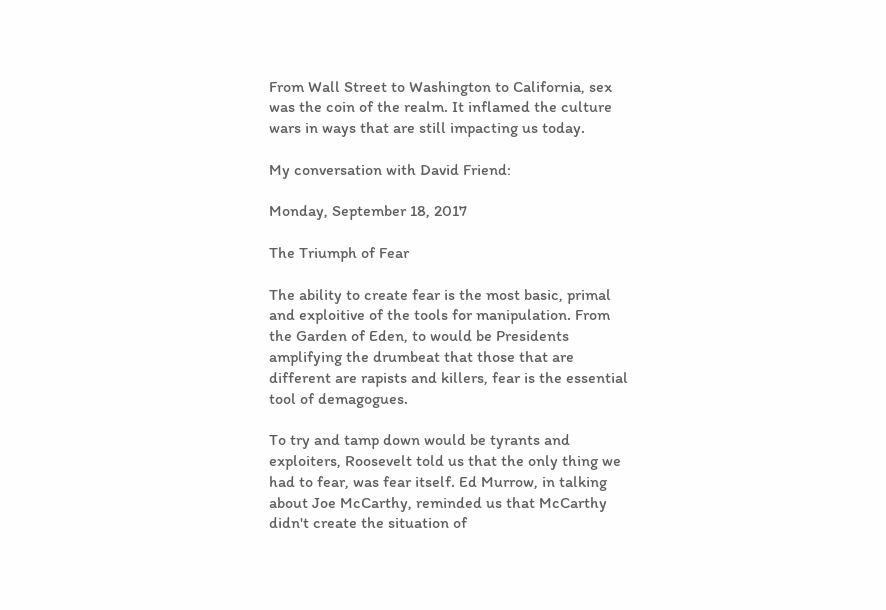From Wall Street to Washington to California, sex was the coin of the realm. It inflamed the culture wars in ways that are still impacting us today.

My conversation with David Friend:

Monday, September 18, 2017

The Triumph of Fear

The ability to create fear is the most basic, primal and exploitive of the tools for manipulation. From the Garden of Eden, to would be Presidents amplifying the drumbeat that those that are different are rapists and killers, fear is the essential tool of demagogues.

To try and tamp down would be tyrants and exploiters, Roosevelt told us that the only thing we had to fear, was fear itself. Ed Murrow, in talking about Joe McCarthy, reminded us that McCarthy didn't create the situation of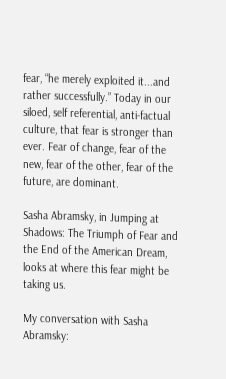fear, “he merely exploited it...and rather successfully.” Today in our siloed, self referential, anti-factual culture, that fear is stronger than ever. Fear of change, fear of the new, fear of the other, fear of the future, are dominant.

Sasha Abramsky, in Jumping at Shadows: The Triumph of Fear and the End of the American Dream, looks at where this fear might be taking us.

My conversation with Sasha Abramsky: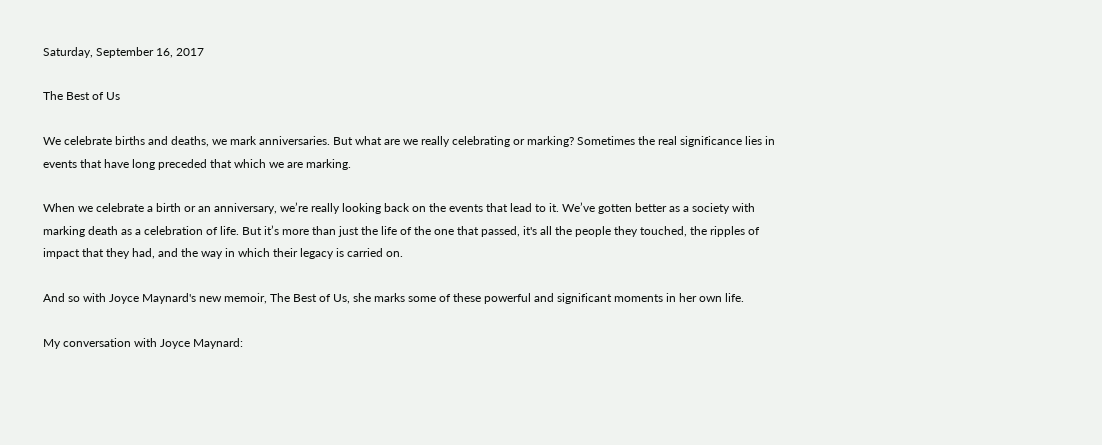Saturday, September 16, 2017

The Best of Us

We celebrate births and deaths, we mark anniversaries. But what are we really celebrating or marking? Sometimes the real significance lies in events that have long preceded that which we are marking.

When we celebrate a birth or an anniversary, we’re really looking back on the events that lead to it. We’ve gotten better as a society with marking death as a celebration of life. But it’s more than just the life of the one that passed, it's all the people they touched, the ripples of impact that they had, and the way in which their legacy is carried on.

And so with Joyce Maynard's new memoir, The Best of Us, she marks some of these powerful and significant moments in her own life.

My conversation with Joyce Maynard: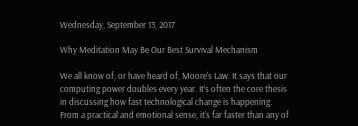Wednesday, September 13, 2017

Why Meditation May Be Our Best Survival Mechanism

We all know of, or have heard of, Moore's Law. It says that our computing power doubles every year. It’s often the core thesis in discussing how fast technological change is happening. From a practical and emotional sense, it's far faster than any of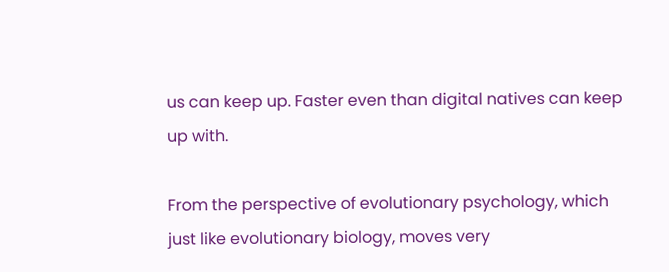us can keep up. Faster even than digital natives can keep up with.

From the perspective of evolutionary psychology, which just like evolutionary biology, moves very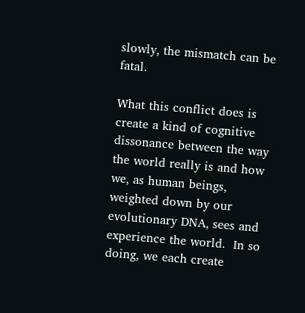slowly, the mismatch can be fatal.

What this conflict does is create a kind of cognitive dissonance between the way the world really is and how we, as human beings, weighted down by our evolutionary DNA, sees and experience the world.  In so doing, we each create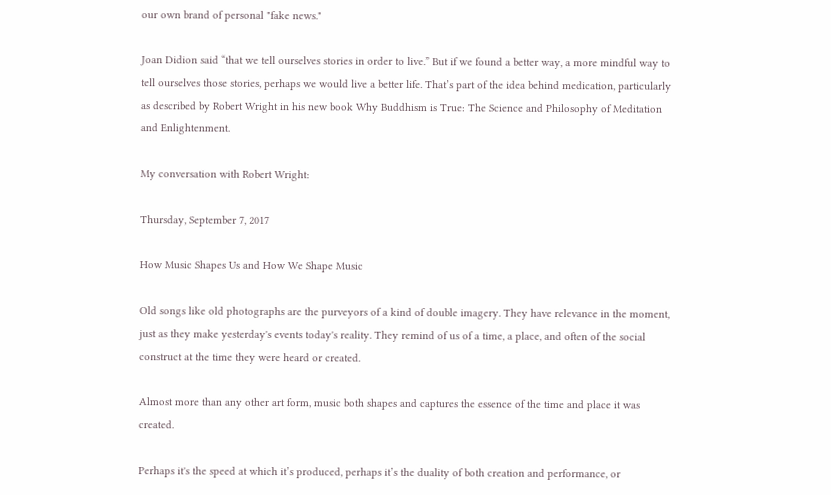our own brand of personal "fake news."

Joan Didion said “that we tell ourselves stories in order to live.” But if we found a better way, a more mindful way to tell ourselves those stories, perhaps we would live a better life. That’s part of the idea behind medication, particularly as described by Robert Wright in his new book Why Buddhism is True: The Science and Philosophy of Meditation and Enlightenment.

My conversation with Robert Wright:

Thursday, September 7, 2017

How Music Shapes Us and How We Shape Music

Old songs like old photographs are the purveyors of a kind of double imagery. They have relevance in the moment, just as they make yesterday's events today's reality. They remind of us of a time, a place, and often of the social construct at the time they were heard or created.

Almost more than any other art form, music both shapes and captures the essence of the time and place it was created.

Perhaps it's the speed at which it’s produced, perhaps it’s the duality of both creation and performance, or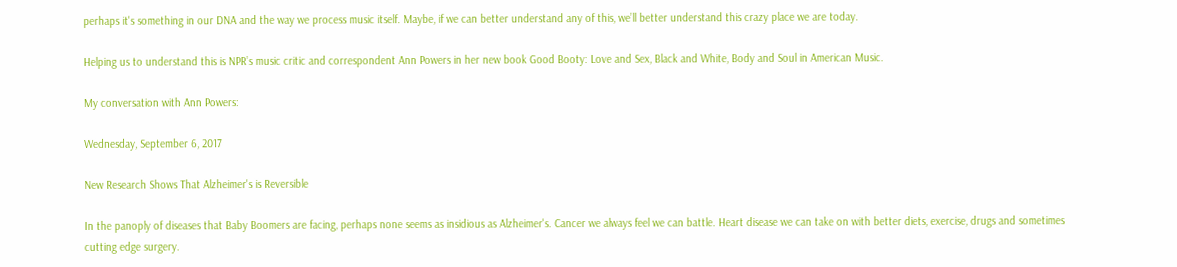perhaps it's something in our DNA and the way we process music itself. Maybe, if we can better understand any of this, we’ll better understand this crazy place we are today.

Helping us to understand this is NPR’s music critic and correspondent Ann Powers in her new book Good Booty: Love and Sex, Black and White, Body and Soul in American Music.

My conversation with Ann Powers:

Wednesday, September 6, 2017

New Research Shows That Alzheimer's is Reversible

In the panoply of diseases that Baby Boomers are facing, perhaps none seems as insidious as Alzheimer's. Cancer we always feel we can battle. Heart disease we can take on with better diets, exercise, drugs and sometimes cutting edge surgery.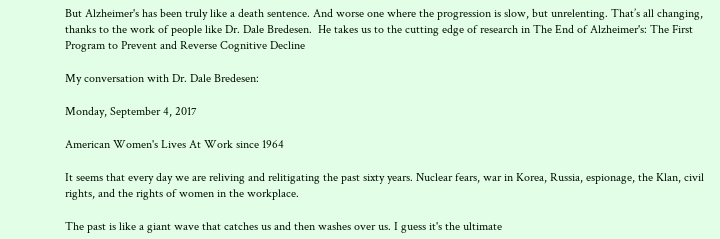But Alzheimer's has been truly like a death sentence. And worse one where the progression is slow, but unrelenting. That’s all changing, thanks to the work of people like Dr. Dale Bredesen.  He takes us to the cutting edge of research in The End of Alzheimer's: The First Program to Prevent and Reverse Cognitive Decline

My conversation with Dr. Dale Bredesen:

Monday, September 4, 2017

American Women's Lives At Work since 1964

It seems that every day we are reliving and relitigating the past sixty years. Nuclear fears, war in Korea, Russia, espionage, the Klan, civil rights, and the rights of women in the workplace.

The past is like a giant wave that catches us and then washes over us. I guess it's the ultimate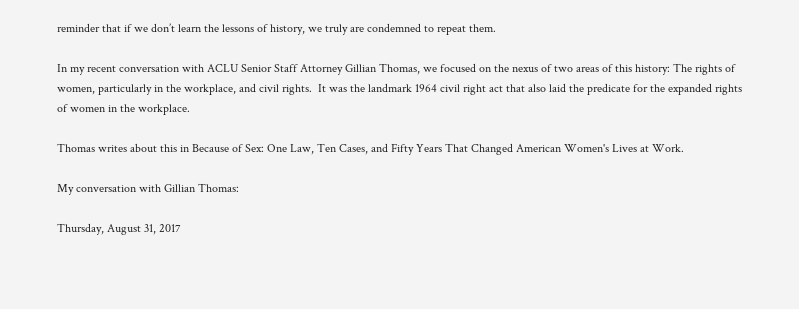reminder that if we don’t learn the lessons of history, we truly are condemned to repeat them.

In my recent conversation with ACLU Senior Staff Attorney Gillian Thomas, we focused on the nexus of two areas of this history: The rights of women, particularly in the workplace, and civil rights.  It was the landmark 1964 civil right act that also laid the predicate for the expanded rights of women in the workplace.

Thomas writes about this in Because of Sex: One Law, Ten Cases, and Fifty Years That Changed American Women's Lives at Work.

My conversation with Gillian Thomas:

Thursday, August 31, 2017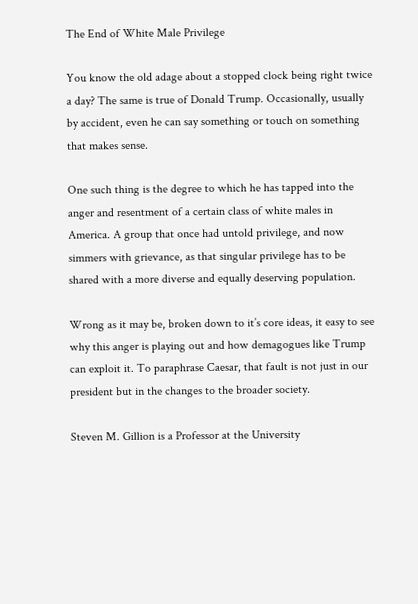The End of White Male Privilege

You know the old adage about a stopped clock being right twice a day? The same is true of Donald Trump. Occasionally, usually by accident, even he can say something or touch on something that makes sense.

One such thing is the degree to which he has tapped into the anger and resentment of a certain class of white males in America. A group that once had untold privilege, and now simmers with grievance, as that singular privilege has to be shared with a more diverse and equally deserving population.

Wrong as it may be, broken down to it’s core ideas, it easy to see why this anger is playing out and how demagogues like Trump can exploit it. To paraphrase Caesar, that fault is not just in our president but in the changes to the broader society.

Steven M. Gillion is a Professor at the University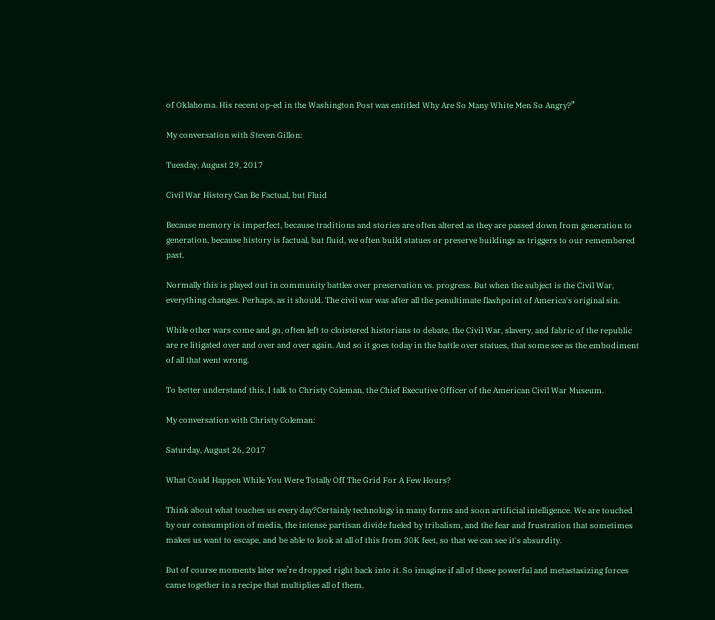of Oklahoma. His recent op-ed in the Washington Post was entitled Why Are So Many White Men So Angry?”

My conversation with Steven Gillon:

Tuesday, August 29, 2017

Civil War History Can Be Factual, but Fluid

Because memory is imperfect, because traditions and stories are often altered as they are passed down from generation to generation, because history is factual, but fluid, we often build statues or preserve buildings as triggers to our remembered past.

Normally this is played out in community battles over preservation vs. progress. But when the subject is the Civil War, everything changes. Perhaps, as it should. The civil war was after all the penultimate flashpoint of America's original sin.

While other wars come and go, often left to cloistered historians to debate, the Civil War, slavery, and fabric of the republic are re litigated over and over and over again. And so it goes today in the battle over statues, that some see as the embodiment of all that went wrong.

To better understand this, I talk to Christy Coleman, the Chief Executive Officer of the American Civil War Museum.

My conversation with Christy Coleman:

Saturday, August 26, 2017

What Could Happen While You Were Totally Off The Grid For A Few Hours?

Think about what touches us every day?Certainly technology in many forms and soon artificial intelligence. We are touched by our consumption of media, the intense partisan divide fueled by tribalism, and the fear and frustration that sometimes makes us want to escape, and be able to look at all of this from 30K feet, so that we can see it's absurdity.

But of course moments later we’re dropped right back into it. So imagine if all of these powerful and metastasizing forces came together in a recipe that multiplies all of them.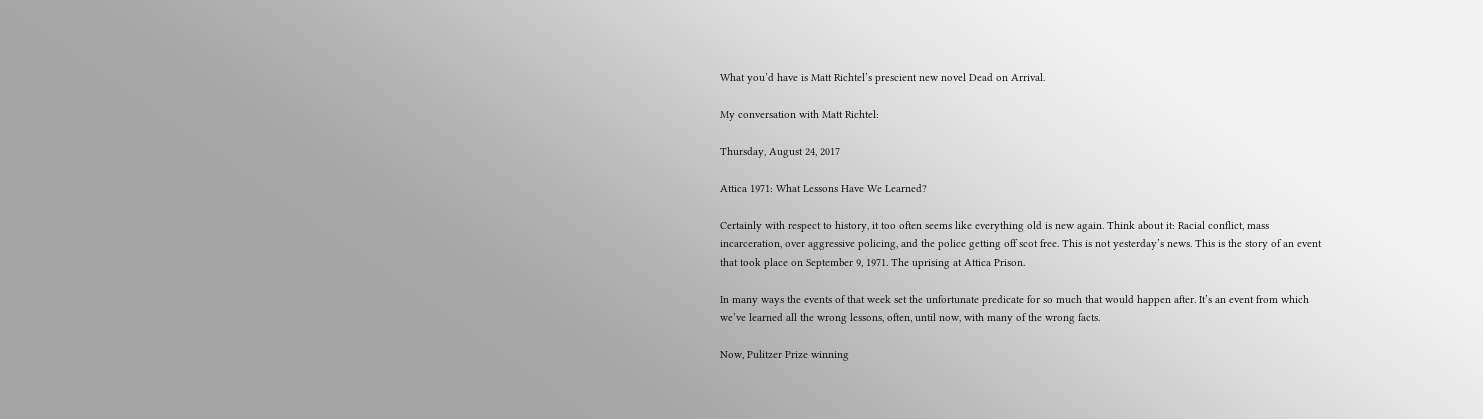What you’d have is Matt Richtel’s prescient new novel Dead on Arrival.

My conversation with Matt Richtel:

Thursday, August 24, 2017

Attica 1971: What Lessons Have We Learned?

Certainly with respect to history, it too often seems like everything old is new again. Think about it: Racial conflict, mass incarceration, over aggressive policing, and the police getting off scot free. This is not yesterday’s news. This is the story of an event that took place on September 9, 1971. The uprising at Attica Prison.

In many ways the events of that week set the unfortunate predicate for so much that would happen after. It’s an event from which we’ve learned all the wrong lessons, often, until now, with many of the wrong facts.

Now, Pulitzer Prize winning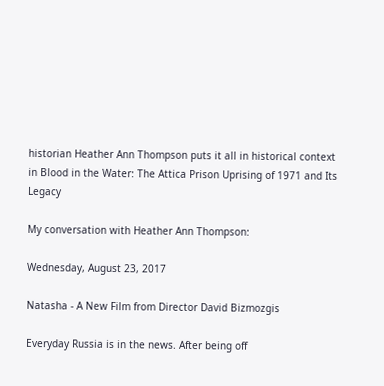historian Heather Ann Thompson puts it all in historical context in Blood in the Water: The Attica Prison Uprising of 1971 and Its Legacy

My conversation with Heather Ann Thompson:

Wednesday, August 23, 2017

Natasha - A New Film from Director David Bizmozgis

Everyday Russia is in the news. After being off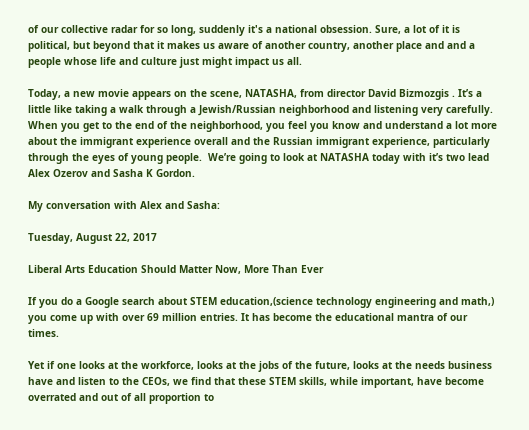of our collective radar for so long, suddenly it's a national obsession. Sure, a lot of it is political, but beyond that it makes us aware of another country, another place and and a people whose life and culture just might impact us all.

Today, a new movie appears on the scene, NATASHA, from director David Bizmozgis . It’s a little like taking a walk through a Jewish/Russian neighborhood and listening very carefully. When you get to the end of the neighborhood, you feel you know and understand a lot more about the immigrant experience overall and the Russian immigrant experience, particularly through the eyes of young people.  We’re going to look at NATASHA today with it’s two lead Alex Ozerov and Sasha K Gordon.

My conversation with Alex and Sasha:

Tuesday, August 22, 2017

Liberal Arts Education Should Matter Now, More Than Ever

If you do a Google search about STEM education,(science technology engineering and math,) you come up with over 69 million entries. It has become the educational mantra of our times.

Yet if one looks at the workforce, looks at the jobs of the future, looks at the needs business have and listen to the CEOs, we find that these STEM skills, while important, have become overrated and out of all proportion to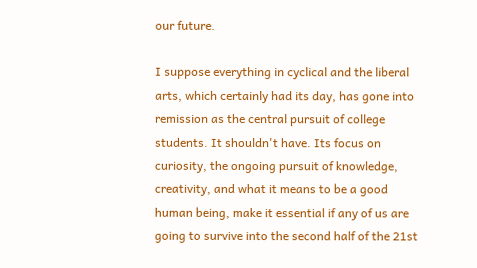our future.

I suppose everything in cyclical and the liberal arts, which certainly had its day, has gone into remission as the central pursuit of college students. It shouldn't have. Its focus on curiosity, the ongoing pursuit of knowledge, creativity, and what it means to be a good human being, make it essential if any of us are going to survive into the second half of the 21st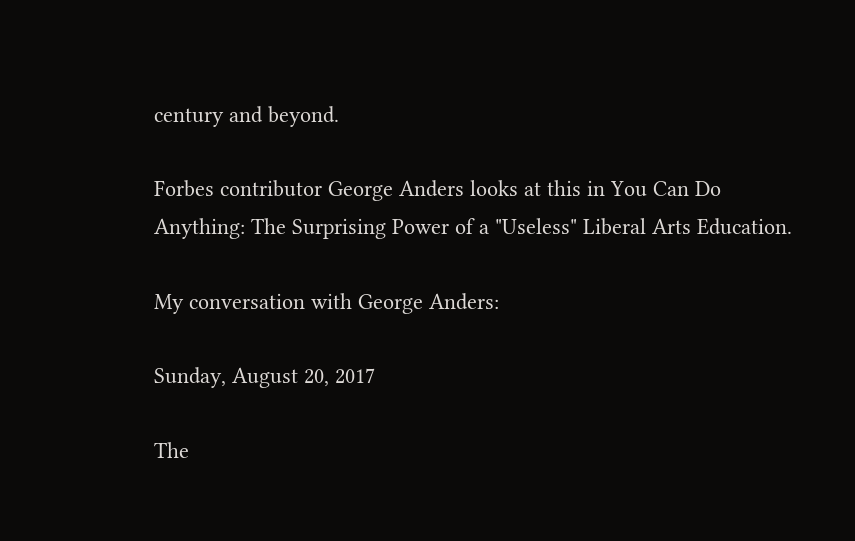century and beyond.

Forbes contributor George Anders looks at this in You Can Do Anything: The Surprising Power of a "Useless" Liberal Arts Education.

My conversation with George Anders:

Sunday, August 20, 2017

The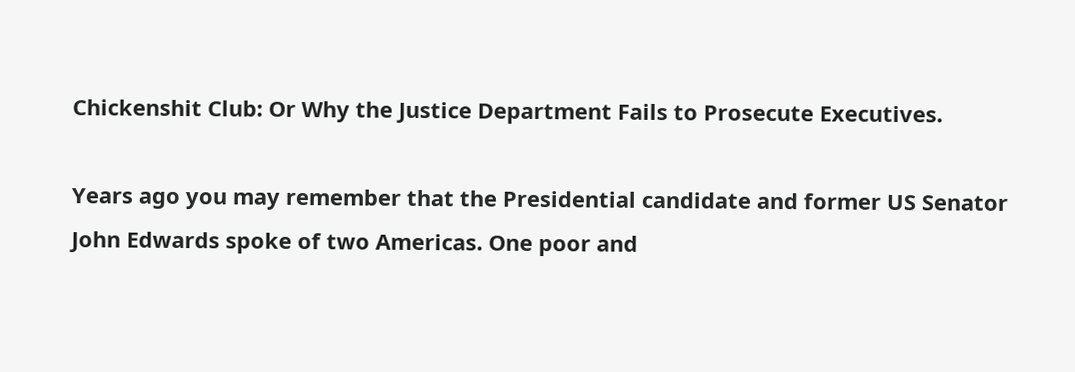Chickenshit Club: Or Why the Justice Department Fails to Prosecute Executives.

Years ago you may remember that the Presidential candidate and former US Senator John Edwards spoke of two Americas. One poor and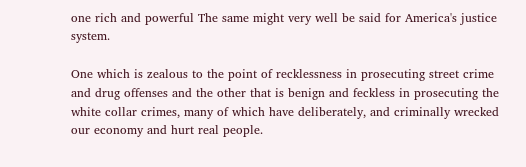one rich and powerful The same might very well be said for America's justice system.

One which is zealous to the point of recklessness in prosecuting street crime and drug offenses and the other that is benign and feckless in prosecuting the white collar crimes, many of which have deliberately, and criminally wrecked our economy and hurt real people.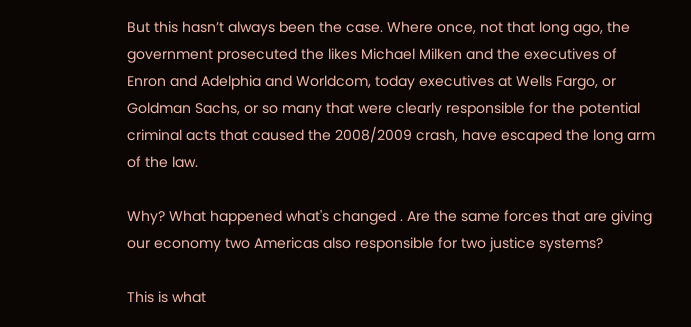But this hasn’t always been the case. Where once, not that long ago, the government prosecuted the likes Michael Milken and the executives of Enron and Adelphia and Worldcom, today executives at Wells Fargo, or Goldman Sachs, or so many that were clearly responsible for the potential criminal acts that caused the 2008/2009 crash, have escaped the long arm of the law.

Why? What happened what's changed . Are the same forces that are giving our economy two Americas also responsible for two justice systems?

This is what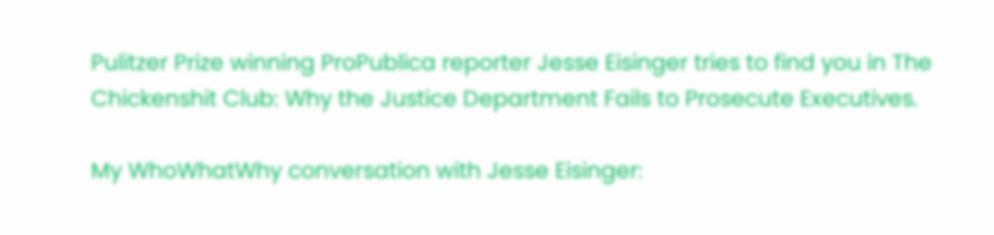Pulitzer Prize winning ProPublica reporter Jesse Eisinger tries to find you in The Chickenshit Club: Why the Justice Department Fails to Prosecute Executives.

My WhoWhatWhy conversation with Jesse Eisinger: